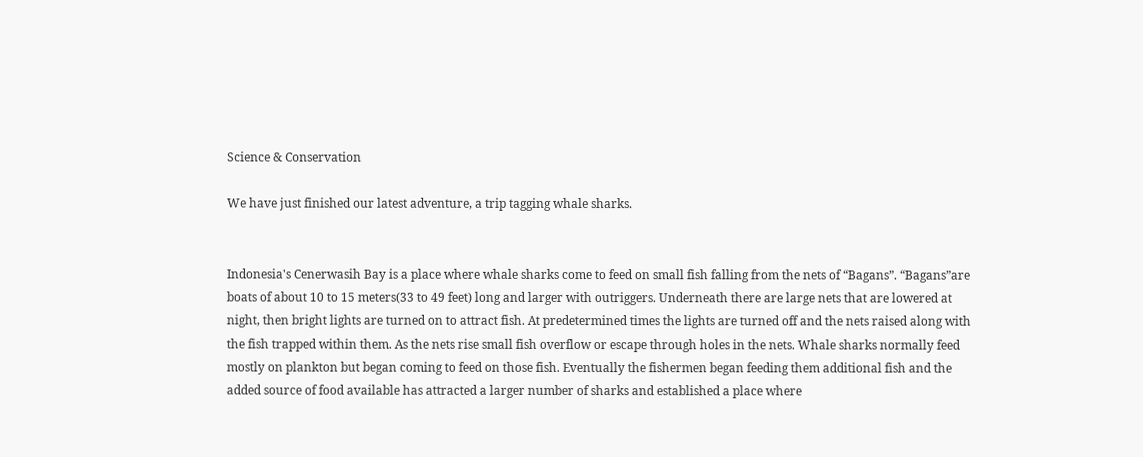Science & Conservation

We have just finished our latest adventure, a trip tagging whale sharks.


Indonesia's Cenerwasih Bay is a place where whale sharks come to feed on small fish falling from the nets of “Bagans”. “Bagans”are boats of about 10 to 15 meters(33 to 49 feet) long and larger with outriggers. Underneath there are large nets that are lowered at night, then bright lights are turned on to attract fish. At predetermined times the lights are turned off and the nets raised along with the fish trapped within them. As the nets rise small fish overflow or escape through holes in the nets. Whale sharks normally feed mostly on plankton but began coming to feed on those fish. Eventually the fishermen began feeding them additional fish and the added source of food available has attracted a larger number of sharks and established a place where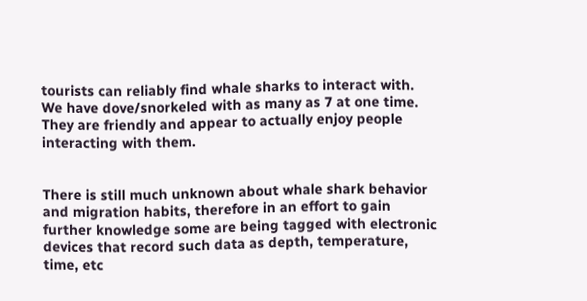tourists can reliably find whale sharks to interact with. We have dove/snorkeled with as many as 7 at one time. They are friendly and appear to actually enjoy people interacting with them.


There is still much unknown about whale shark behavior and migration habits, therefore in an effort to gain further knowledge some are being tagged with electronic devices that record such data as depth, temperature, time, etc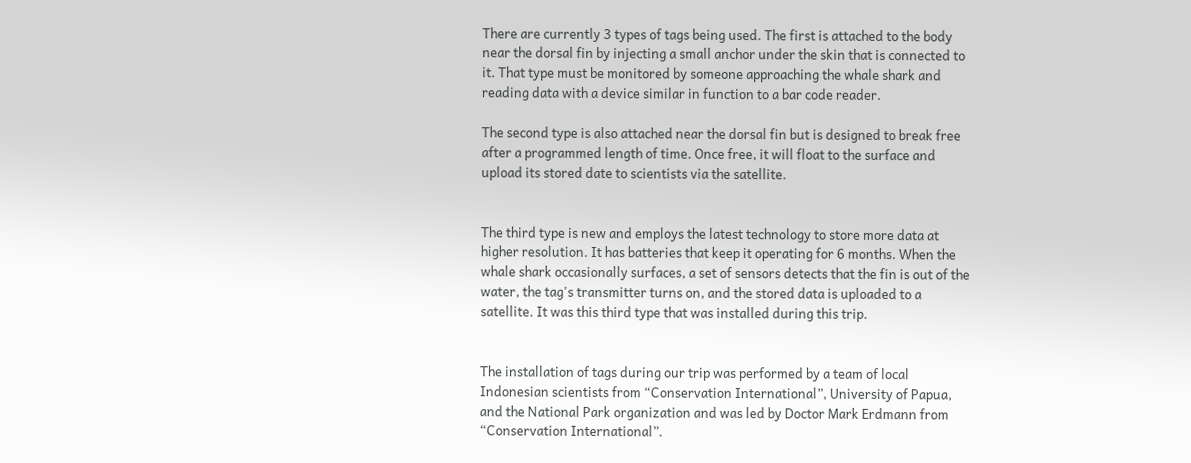There are currently 3 types of tags being used. The first is attached to the body near the dorsal fin by injecting a small anchor under the skin that is connected to it. That type must be monitored by someone approaching the whale shark and reading data with a device similar in function to a bar code reader.

The second type is also attached near the dorsal fin but is designed to break free after a programmed length of time. Once free, it will float to the surface and upload its stored date to scientists via the satellite.


The third type is new and employs the latest technology to store more data at higher resolution. It has batteries that keep it operating for 6 months. When the whale shark occasionally surfaces, a set of sensors detects that the fin is out of the water, the tag's transmitter turns on, and the stored data is uploaded to a satellite. It was this third type that was installed during this trip.


The installation of tags during our trip was performed by a team of local Indonesian scientists from “Conservation International”, University of Papua, and the National Park organization and was led by Doctor Mark Erdmann from “Conservation International”.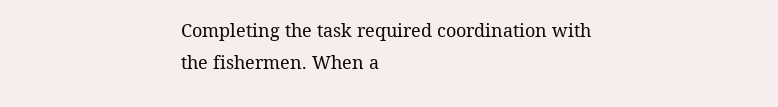Completing the task required coordination with the fishermen. When a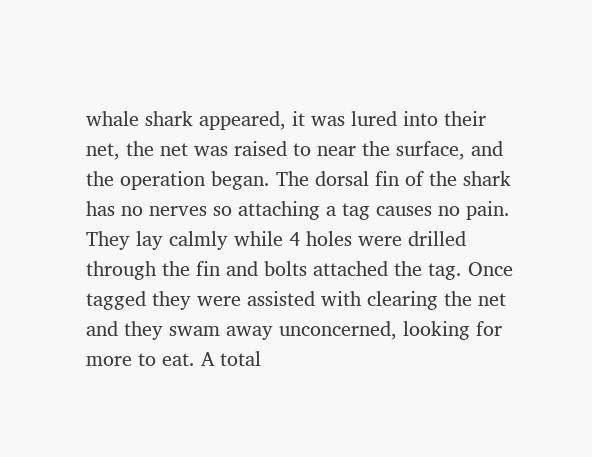whale shark appeared, it was lured into their net, the net was raised to near the surface, and the operation began. The dorsal fin of the shark has no nerves so attaching a tag causes no pain. They lay calmly while 4 holes were drilled through the fin and bolts attached the tag. Once tagged they were assisted with clearing the net and they swam away unconcerned, looking for more to eat. A total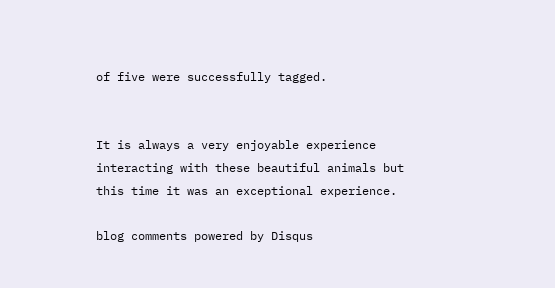of five were successfully tagged.


It is always a very enjoyable experience interacting with these beautiful animals but this time it was an exceptional experience.

blog comments powered by Disqus